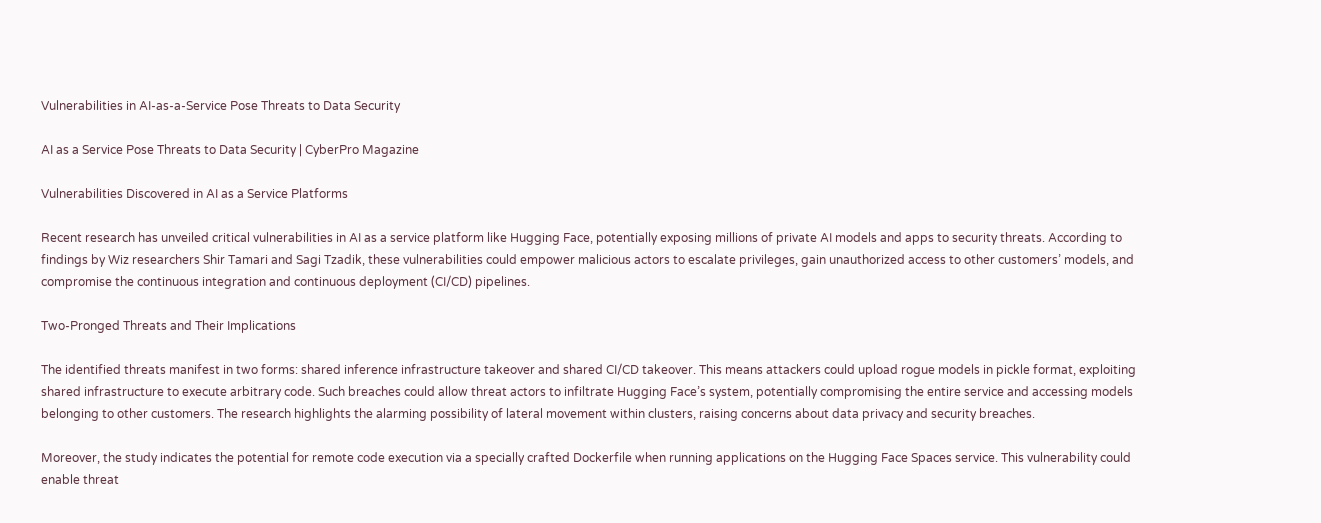Vulnerabilities in AI-as-a-Service Pose Threats to Data Security

AI as a Service Pose Threats to Data Security | CyberPro Magazine

Vulnerabilities Discovered in AI as a Service Platforms

Recent research has unveiled critical vulnerabilities in AI as a service platform like Hugging Face, potentially exposing millions of private AI models and apps to security threats. According to findings by Wiz researchers Shir Tamari and Sagi Tzadik, these vulnerabilities could empower malicious actors to escalate privileges, gain unauthorized access to other customers’ models, and compromise the continuous integration and continuous deployment (CI/CD) pipelines.

Two-Pronged Threats and Their Implications

The identified threats manifest in two forms: shared inference infrastructure takeover and shared CI/CD takeover. This means attackers could upload rogue models in pickle format, exploiting shared infrastructure to execute arbitrary code. Such breaches could allow threat actors to infiltrate Hugging Face’s system, potentially compromising the entire service and accessing models belonging to other customers. The research highlights the alarming possibility of lateral movement within clusters, raising concerns about data privacy and security breaches.

Moreover, the study indicates the potential for remote code execution via a specially crafted Dockerfile when running applications on the Hugging Face Spaces service. This vulnerability could enable threat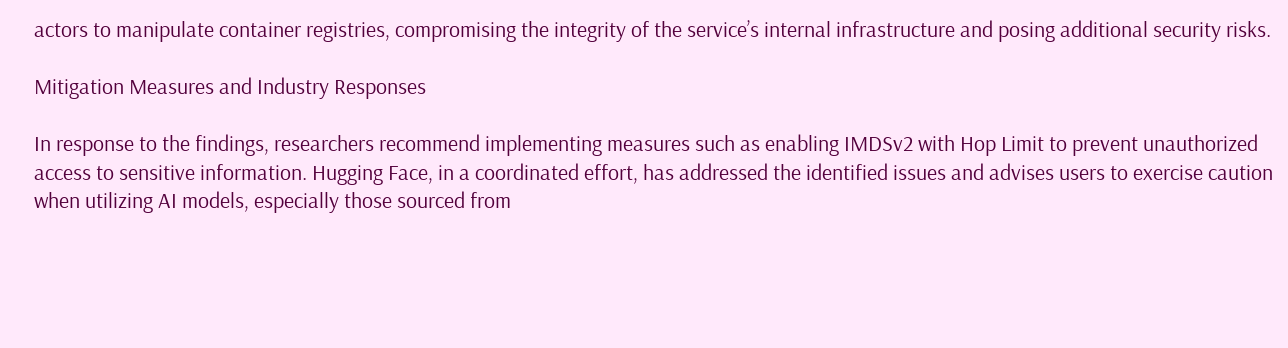actors to manipulate container registries, compromising the integrity of the service’s internal infrastructure and posing additional security risks.

Mitigation Measures and Industry Responses

In response to the findings, researchers recommend implementing measures such as enabling IMDSv2 with Hop Limit to prevent unauthorized access to sensitive information. Hugging Face, in a coordinated effort, has addressed the identified issues and advises users to exercise caution when utilizing AI models, especially those sourced from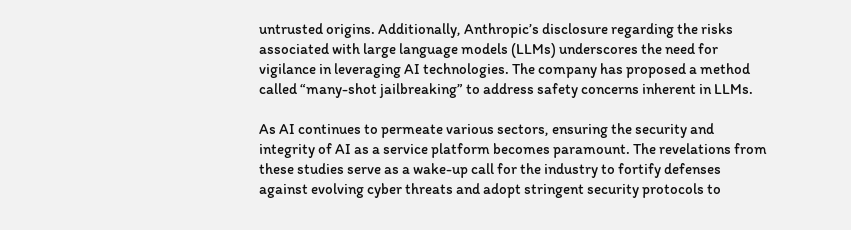untrusted origins. Additionally, Anthropic’s disclosure regarding the risks associated with large language models (LLMs) underscores the need for vigilance in leveraging AI technologies. The company has proposed a method called “many-shot jailbreaking” to address safety concerns inherent in LLMs.

As AI continues to permeate various sectors, ensuring the security and integrity of AI as a service platform becomes paramount. The revelations from these studies serve as a wake-up call for the industry to fortify defenses against evolving cyber threats and adopt stringent security protocols to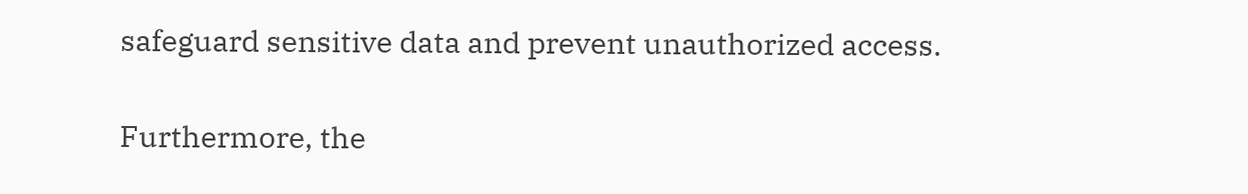safeguard sensitive data and prevent unauthorized access.

Furthermore, the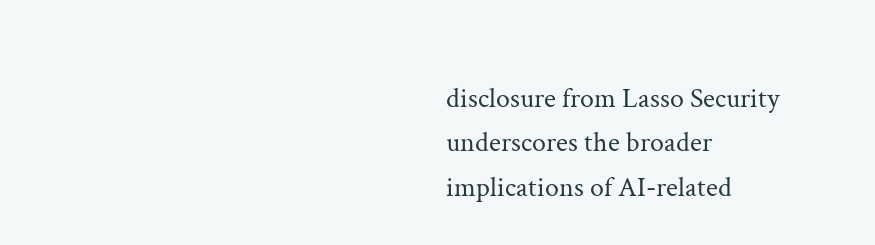disclosure from Lasso Security underscores the broader implications of AI-related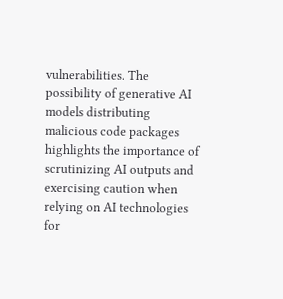vulnerabilities. The possibility of generative AI models distributing malicious code packages highlights the importance of scrutinizing AI outputs and exercising caution when relying on AI technologies for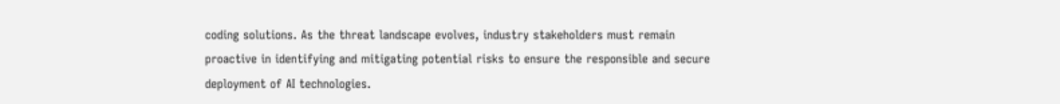coding solutions. As the threat landscape evolves, industry stakeholders must remain proactive in identifying and mitigating potential risks to ensure the responsible and secure deployment of AI technologies.